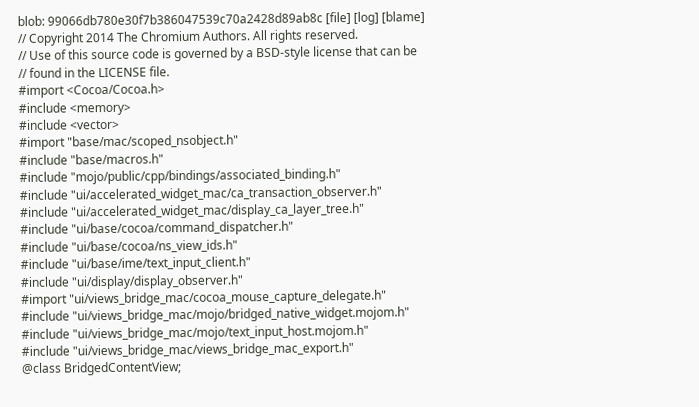blob: 99066db780e30f7b386047539c70a2428d89ab8c [file] [log] [blame]
// Copyright 2014 The Chromium Authors. All rights reserved.
// Use of this source code is governed by a BSD-style license that can be
// found in the LICENSE file.
#import <Cocoa/Cocoa.h>
#include <memory>
#include <vector>
#import "base/mac/scoped_nsobject.h"
#include "base/macros.h"
#include "mojo/public/cpp/bindings/associated_binding.h"
#include "ui/accelerated_widget_mac/ca_transaction_observer.h"
#include "ui/accelerated_widget_mac/display_ca_layer_tree.h"
#include "ui/base/cocoa/command_dispatcher.h"
#include "ui/base/cocoa/ns_view_ids.h"
#include "ui/base/ime/text_input_client.h"
#include "ui/display/display_observer.h"
#import "ui/views_bridge_mac/cocoa_mouse_capture_delegate.h"
#include "ui/views_bridge_mac/mojo/bridged_native_widget.mojom.h"
#include "ui/views_bridge_mac/mojo/text_input_host.mojom.h"
#include "ui/views_bridge_mac/views_bridge_mac_export.h"
@class BridgedContentView;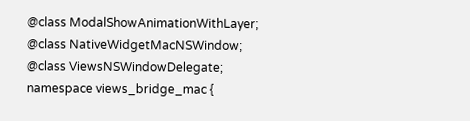@class ModalShowAnimationWithLayer;
@class NativeWidgetMacNSWindow;
@class ViewsNSWindowDelegate;
namespace views_bridge_mac {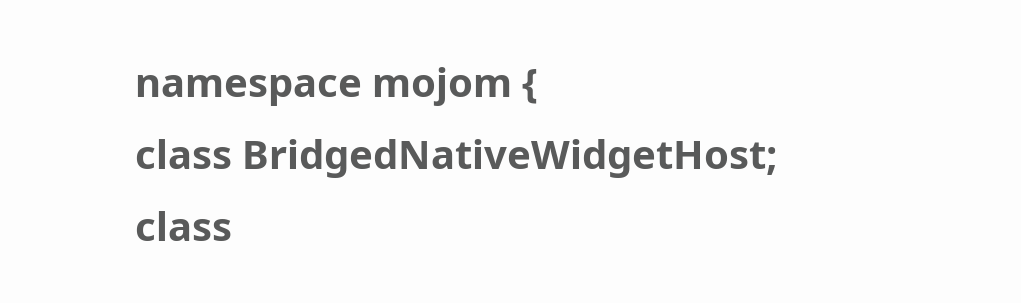namespace mojom {
class BridgedNativeWidgetHost;
class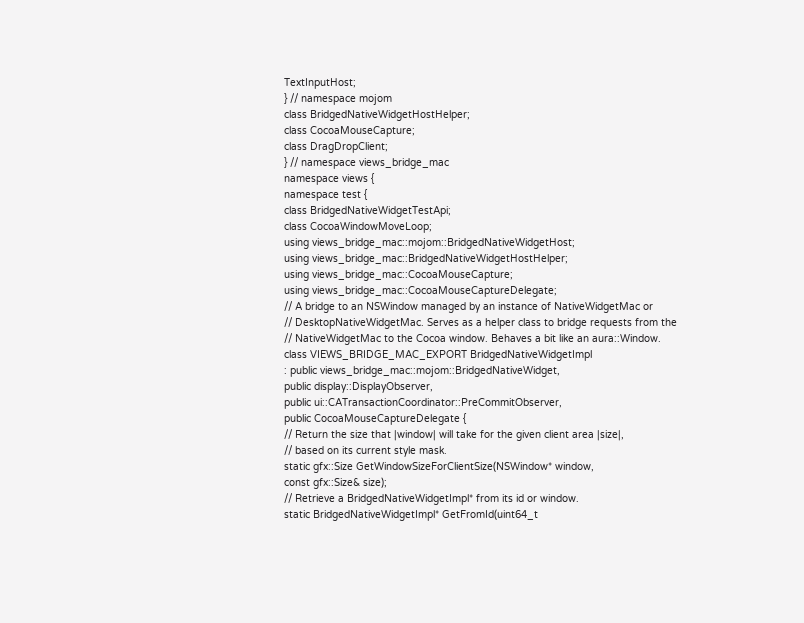TextInputHost;
} // namespace mojom
class BridgedNativeWidgetHostHelper;
class CocoaMouseCapture;
class DragDropClient;
} // namespace views_bridge_mac
namespace views {
namespace test {
class BridgedNativeWidgetTestApi;
class CocoaWindowMoveLoop;
using views_bridge_mac::mojom::BridgedNativeWidgetHost;
using views_bridge_mac::BridgedNativeWidgetHostHelper;
using views_bridge_mac::CocoaMouseCapture;
using views_bridge_mac::CocoaMouseCaptureDelegate;
// A bridge to an NSWindow managed by an instance of NativeWidgetMac or
// DesktopNativeWidgetMac. Serves as a helper class to bridge requests from the
// NativeWidgetMac to the Cocoa window. Behaves a bit like an aura::Window.
class VIEWS_BRIDGE_MAC_EXPORT BridgedNativeWidgetImpl
: public views_bridge_mac::mojom::BridgedNativeWidget,
public display::DisplayObserver,
public ui::CATransactionCoordinator::PreCommitObserver,
public CocoaMouseCaptureDelegate {
// Return the size that |window| will take for the given client area |size|,
// based on its current style mask.
static gfx::Size GetWindowSizeForClientSize(NSWindow* window,
const gfx::Size& size);
// Retrieve a BridgedNativeWidgetImpl* from its id or window.
static BridgedNativeWidgetImpl* GetFromId(uint64_t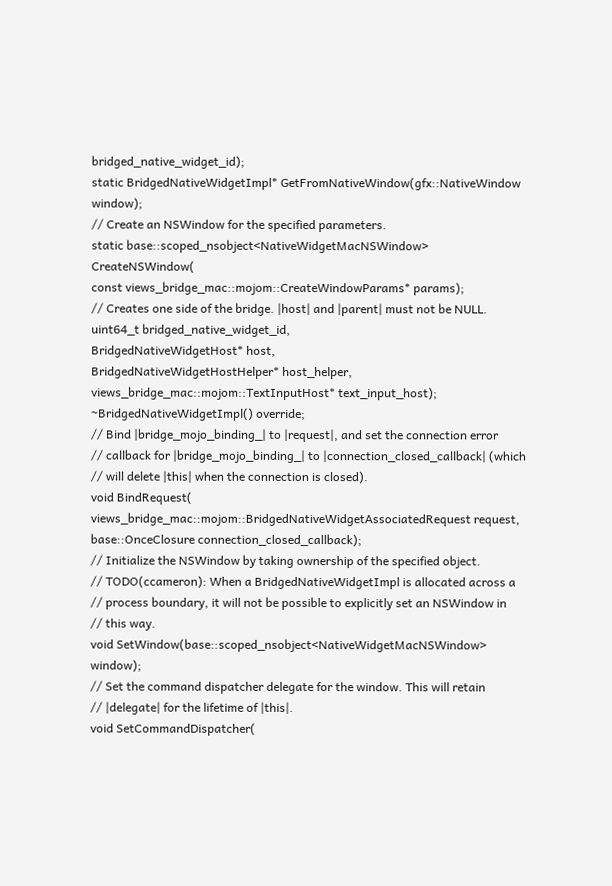bridged_native_widget_id);
static BridgedNativeWidgetImpl* GetFromNativeWindow(gfx::NativeWindow window);
// Create an NSWindow for the specified parameters.
static base::scoped_nsobject<NativeWidgetMacNSWindow> CreateNSWindow(
const views_bridge_mac::mojom::CreateWindowParams* params);
// Creates one side of the bridge. |host| and |parent| must not be NULL.
uint64_t bridged_native_widget_id,
BridgedNativeWidgetHost* host,
BridgedNativeWidgetHostHelper* host_helper,
views_bridge_mac::mojom::TextInputHost* text_input_host);
~BridgedNativeWidgetImpl() override;
// Bind |bridge_mojo_binding_| to |request|, and set the connection error
// callback for |bridge_mojo_binding_| to |connection_closed_callback| (which
// will delete |this| when the connection is closed).
void BindRequest(
views_bridge_mac::mojom::BridgedNativeWidgetAssociatedRequest request,
base::OnceClosure connection_closed_callback);
// Initialize the NSWindow by taking ownership of the specified object.
// TODO(ccameron): When a BridgedNativeWidgetImpl is allocated across a
// process boundary, it will not be possible to explicitly set an NSWindow in
// this way.
void SetWindow(base::scoped_nsobject<NativeWidgetMacNSWindow> window);
// Set the command dispatcher delegate for the window. This will retain
// |delegate| for the lifetime of |this|.
void SetCommandDispatcher(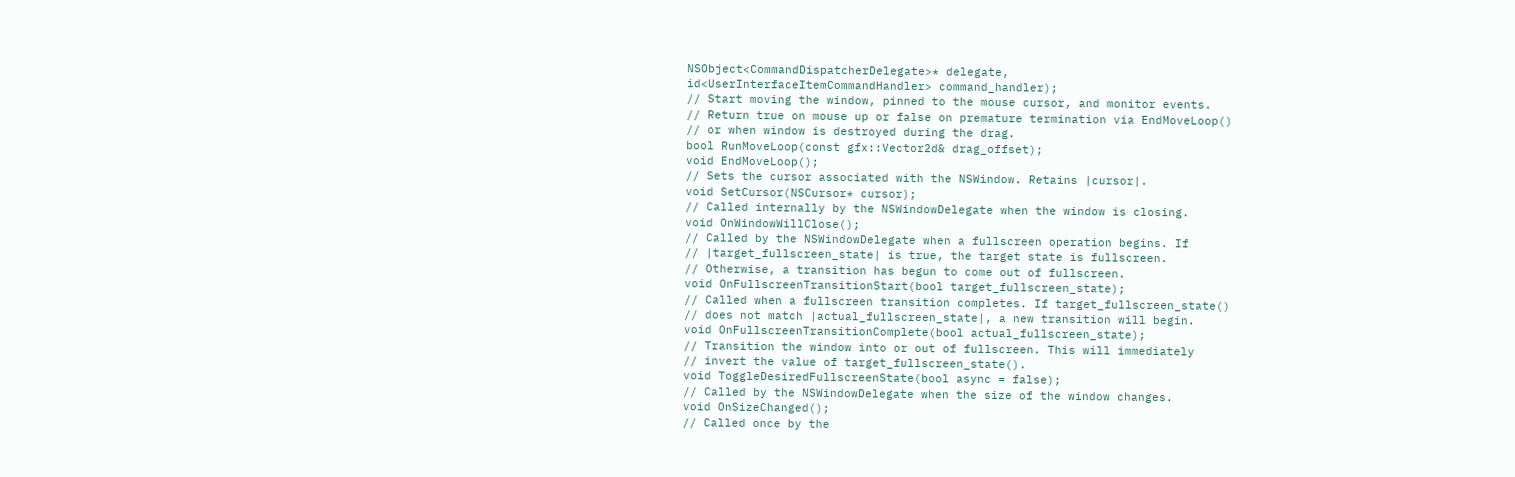NSObject<CommandDispatcherDelegate>* delegate,
id<UserInterfaceItemCommandHandler> command_handler);
// Start moving the window, pinned to the mouse cursor, and monitor events.
// Return true on mouse up or false on premature termination via EndMoveLoop()
// or when window is destroyed during the drag.
bool RunMoveLoop(const gfx::Vector2d& drag_offset);
void EndMoveLoop();
// Sets the cursor associated with the NSWindow. Retains |cursor|.
void SetCursor(NSCursor* cursor);
// Called internally by the NSWindowDelegate when the window is closing.
void OnWindowWillClose();
// Called by the NSWindowDelegate when a fullscreen operation begins. If
// |target_fullscreen_state| is true, the target state is fullscreen.
// Otherwise, a transition has begun to come out of fullscreen.
void OnFullscreenTransitionStart(bool target_fullscreen_state);
// Called when a fullscreen transition completes. If target_fullscreen_state()
// does not match |actual_fullscreen_state|, a new transition will begin.
void OnFullscreenTransitionComplete(bool actual_fullscreen_state);
// Transition the window into or out of fullscreen. This will immediately
// invert the value of target_fullscreen_state().
void ToggleDesiredFullscreenState(bool async = false);
// Called by the NSWindowDelegate when the size of the window changes.
void OnSizeChanged();
// Called once by the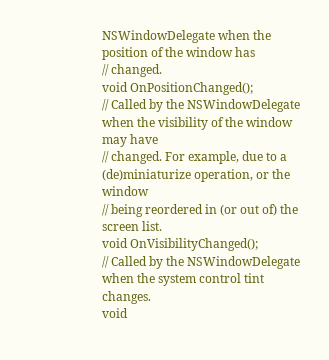NSWindowDelegate when the position of the window has
// changed.
void OnPositionChanged();
// Called by the NSWindowDelegate when the visibility of the window may have
// changed. For example, due to a (de)miniaturize operation, or the window
// being reordered in (or out of) the screen list.
void OnVisibilityChanged();
// Called by the NSWindowDelegate when the system control tint changes.
void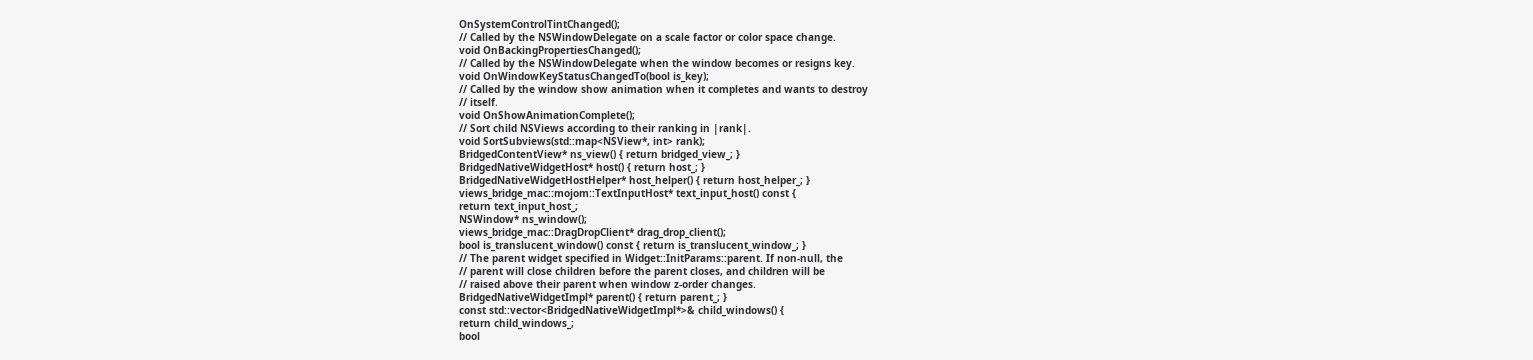OnSystemControlTintChanged();
// Called by the NSWindowDelegate on a scale factor or color space change.
void OnBackingPropertiesChanged();
// Called by the NSWindowDelegate when the window becomes or resigns key.
void OnWindowKeyStatusChangedTo(bool is_key);
// Called by the window show animation when it completes and wants to destroy
// itself.
void OnShowAnimationComplete();
// Sort child NSViews according to their ranking in |rank|.
void SortSubviews(std::map<NSView*, int> rank);
BridgedContentView* ns_view() { return bridged_view_; }
BridgedNativeWidgetHost* host() { return host_; }
BridgedNativeWidgetHostHelper* host_helper() { return host_helper_; }
views_bridge_mac::mojom::TextInputHost* text_input_host() const {
return text_input_host_;
NSWindow* ns_window();
views_bridge_mac::DragDropClient* drag_drop_client();
bool is_translucent_window() const { return is_translucent_window_; }
// The parent widget specified in Widget::InitParams::parent. If non-null, the
// parent will close children before the parent closes, and children will be
// raised above their parent when window z-order changes.
BridgedNativeWidgetImpl* parent() { return parent_; }
const std::vector<BridgedNativeWidgetImpl*>& child_windows() {
return child_windows_;
bool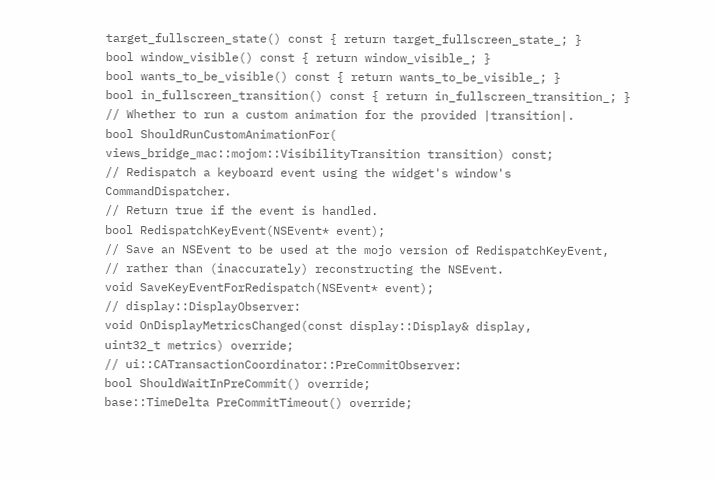target_fullscreen_state() const { return target_fullscreen_state_; }
bool window_visible() const { return window_visible_; }
bool wants_to_be_visible() const { return wants_to_be_visible_; }
bool in_fullscreen_transition() const { return in_fullscreen_transition_; }
// Whether to run a custom animation for the provided |transition|.
bool ShouldRunCustomAnimationFor(
views_bridge_mac::mojom::VisibilityTransition transition) const;
// Redispatch a keyboard event using the widget's window's CommandDispatcher.
// Return true if the event is handled.
bool RedispatchKeyEvent(NSEvent* event);
// Save an NSEvent to be used at the mojo version of RedispatchKeyEvent,
// rather than (inaccurately) reconstructing the NSEvent.
void SaveKeyEventForRedispatch(NSEvent* event);
// display::DisplayObserver:
void OnDisplayMetricsChanged(const display::Display& display,
uint32_t metrics) override;
// ui::CATransactionCoordinator::PreCommitObserver:
bool ShouldWaitInPreCommit() override;
base::TimeDelta PreCommitTimeout() override;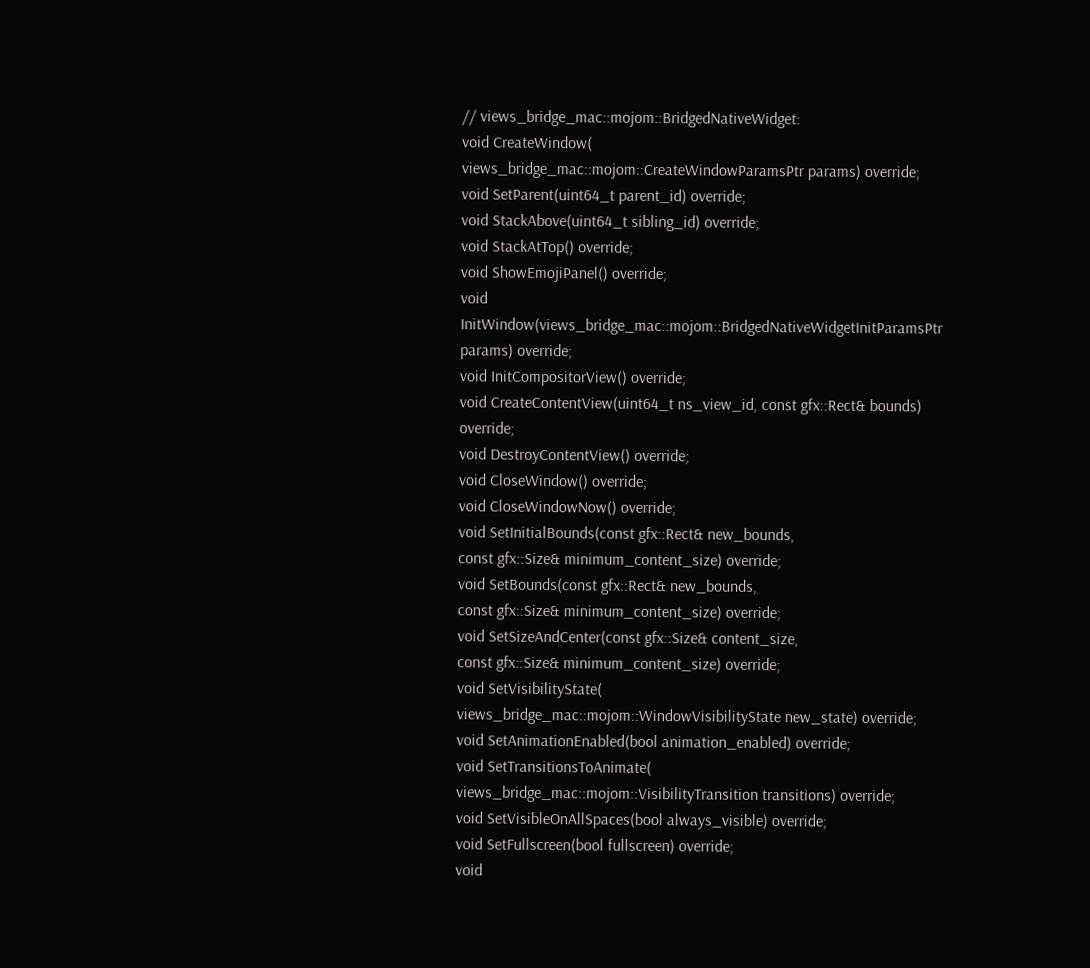// views_bridge_mac::mojom::BridgedNativeWidget:
void CreateWindow(
views_bridge_mac::mojom::CreateWindowParamsPtr params) override;
void SetParent(uint64_t parent_id) override;
void StackAbove(uint64_t sibling_id) override;
void StackAtTop() override;
void ShowEmojiPanel() override;
void InitWindow(views_bridge_mac::mojom::BridgedNativeWidgetInitParamsPtr
params) override;
void InitCompositorView() override;
void CreateContentView(uint64_t ns_view_id, const gfx::Rect& bounds) override;
void DestroyContentView() override;
void CloseWindow() override;
void CloseWindowNow() override;
void SetInitialBounds(const gfx::Rect& new_bounds,
const gfx::Size& minimum_content_size) override;
void SetBounds(const gfx::Rect& new_bounds,
const gfx::Size& minimum_content_size) override;
void SetSizeAndCenter(const gfx::Size& content_size,
const gfx::Size& minimum_content_size) override;
void SetVisibilityState(
views_bridge_mac::mojom::WindowVisibilityState new_state) override;
void SetAnimationEnabled(bool animation_enabled) override;
void SetTransitionsToAnimate(
views_bridge_mac::mojom::VisibilityTransition transitions) override;
void SetVisibleOnAllSpaces(bool always_visible) override;
void SetFullscreen(bool fullscreen) override;
void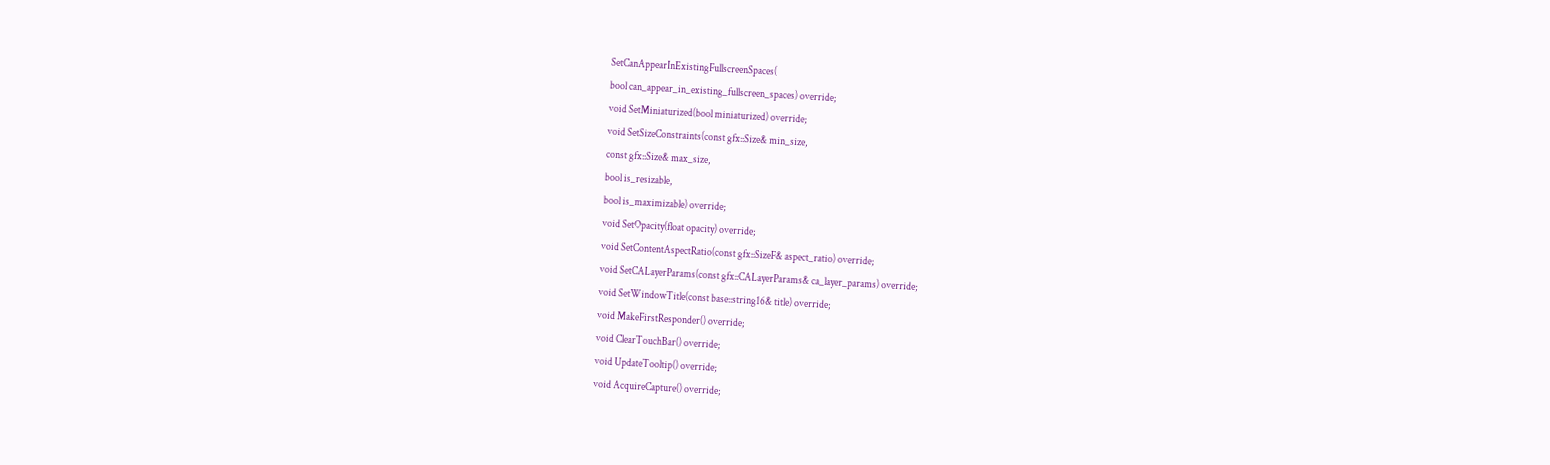SetCanAppearInExistingFullscreenSpaces(
bool can_appear_in_existing_fullscreen_spaces) override;
void SetMiniaturized(bool miniaturized) override;
void SetSizeConstraints(const gfx::Size& min_size,
const gfx::Size& max_size,
bool is_resizable,
bool is_maximizable) override;
void SetOpacity(float opacity) override;
void SetContentAspectRatio(const gfx::SizeF& aspect_ratio) override;
void SetCALayerParams(const gfx::CALayerParams& ca_layer_params) override;
void SetWindowTitle(const base::string16& title) override;
void MakeFirstResponder() override;
void ClearTouchBar() override;
void UpdateTooltip() override;
void AcquireCapture() override;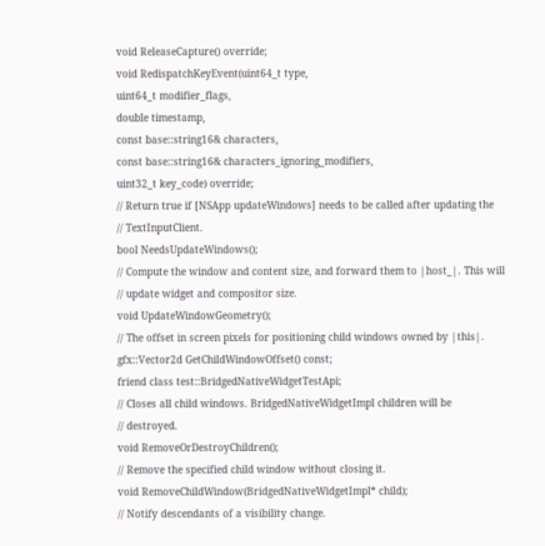void ReleaseCapture() override;
void RedispatchKeyEvent(uint64_t type,
uint64_t modifier_flags,
double timestamp,
const base::string16& characters,
const base::string16& characters_ignoring_modifiers,
uint32_t key_code) override;
// Return true if [NSApp updateWindows] needs to be called after updating the
// TextInputClient.
bool NeedsUpdateWindows();
// Compute the window and content size, and forward them to |host_|. This will
// update widget and compositor size.
void UpdateWindowGeometry();
// The offset in screen pixels for positioning child windows owned by |this|.
gfx::Vector2d GetChildWindowOffset() const;
friend class test::BridgedNativeWidgetTestApi;
// Closes all child windows. BridgedNativeWidgetImpl children will be
// destroyed.
void RemoveOrDestroyChildren();
// Remove the specified child window without closing it.
void RemoveChildWindow(BridgedNativeWidgetImpl* child);
// Notify descendants of a visibility change.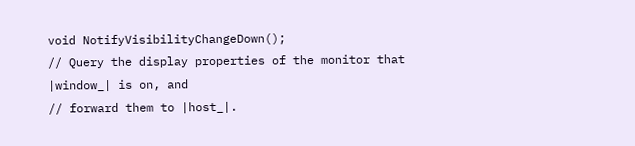void NotifyVisibilityChangeDown();
// Query the display properties of the monitor that |window_| is on, and
// forward them to |host_|.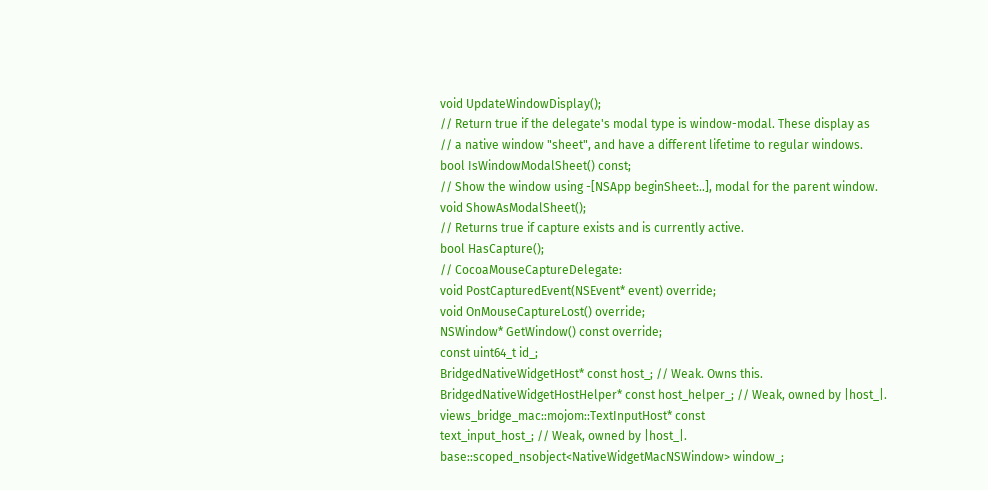void UpdateWindowDisplay();
// Return true if the delegate's modal type is window-modal. These display as
// a native window "sheet", and have a different lifetime to regular windows.
bool IsWindowModalSheet() const;
// Show the window using -[NSApp beginSheet:..], modal for the parent window.
void ShowAsModalSheet();
// Returns true if capture exists and is currently active.
bool HasCapture();
// CocoaMouseCaptureDelegate:
void PostCapturedEvent(NSEvent* event) override;
void OnMouseCaptureLost() override;
NSWindow* GetWindow() const override;
const uint64_t id_;
BridgedNativeWidgetHost* const host_; // Weak. Owns this.
BridgedNativeWidgetHostHelper* const host_helper_; // Weak, owned by |host_|.
views_bridge_mac::mojom::TextInputHost* const
text_input_host_; // Weak, owned by |host_|.
base::scoped_nsobject<NativeWidgetMacNSWindow> window_;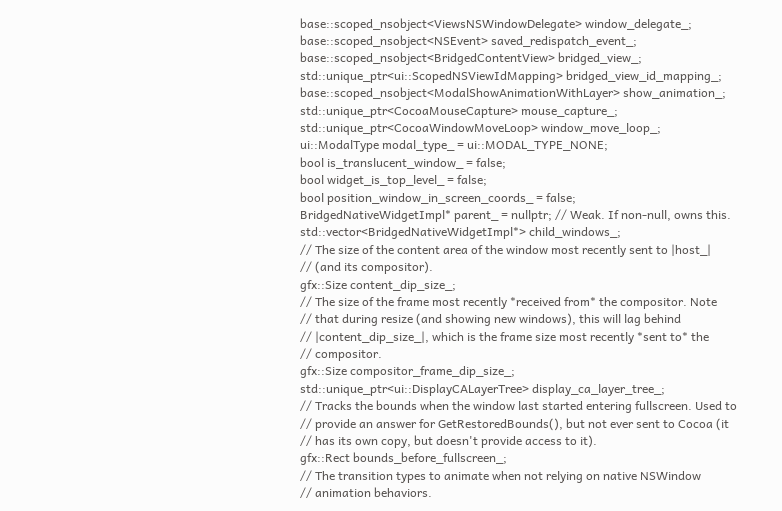base::scoped_nsobject<ViewsNSWindowDelegate> window_delegate_;
base::scoped_nsobject<NSEvent> saved_redispatch_event_;
base::scoped_nsobject<BridgedContentView> bridged_view_;
std::unique_ptr<ui::ScopedNSViewIdMapping> bridged_view_id_mapping_;
base::scoped_nsobject<ModalShowAnimationWithLayer> show_animation_;
std::unique_ptr<CocoaMouseCapture> mouse_capture_;
std::unique_ptr<CocoaWindowMoveLoop> window_move_loop_;
ui::ModalType modal_type_ = ui::MODAL_TYPE_NONE;
bool is_translucent_window_ = false;
bool widget_is_top_level_ = false;
bool position_window_in_screen_coords_ = false;
BridgedNativeWidgetImpl* parent_ = nullptr; // Weak. If non-null, owns this.
std::vector<BridgedNativeWidgetImpl*> child_windows_;
// The size of the content area of the window most recently sent to |host_|
// (and its compositor).
gfx::Size content_dip_size_;
// The size of the frame most recently *received from* the compositor. Note
// that during resize (and showing new windows), this will lag behind
// |content_dip_size_|, which is the frame size most recently *sent to* the
// compositor.
gfx::Size compositor_frame_dip_size_;
std::unique_ptr<ui::DisplayCALayerTree> display_ca_layer_tree_;
// Tracks the bounds when the window last started entering fullscreen. Used to
// provide an answer for GetRestoredBounds(), but not ever sent to Cocoa (it
// has its own copy, but doesn't provide access to it).
gfx::Rect bounds_before_fullscreen_;
// The transition types to animate when not relying on native NSWindow
// animation behaviors.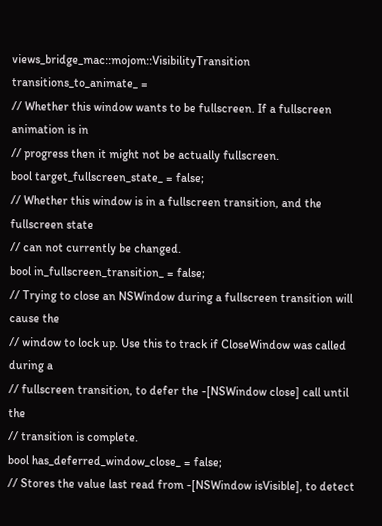views_bridge_mac::mojom::VisibilityTransition transitions_to_animate_ =
// Whether this window wants to be fullscreen. If a fullscreen animation is in
// progress then it might not be actually fullscreen.
bool target_fullscreen_state_ = false;
// Whether this window is in a fullscreen transition, and the fullscreen state
// can not currently be changed.
bool in_fullscreen_transition_ = false;
// Trying to close an NSWindow during a fullscreen transition will cause the
// window to lock up. Use this to track if CloseWindow was called during a
// fullscreen transition, to defer the -[NSWindow close] call until the
// transition is complete.
bool has_deferred_window_close_ = false;
// Stores the value last read from -[NSWindow isVisible], to detect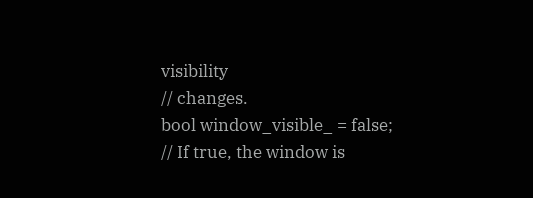visibility
// changes.
bool window_visible_ = false;
// If true, the window is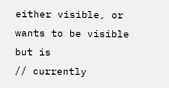either visible, or wants to be visible but is
// currently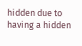hidden due to having a hidden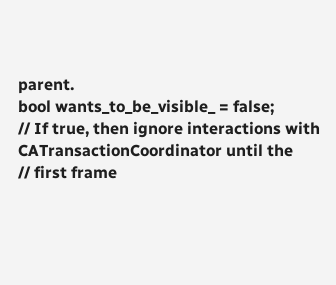parent.
bool wants_to_be_visible_ = false;
// If true, then ignore interactions with CATransactionCoordinator until the
// first frame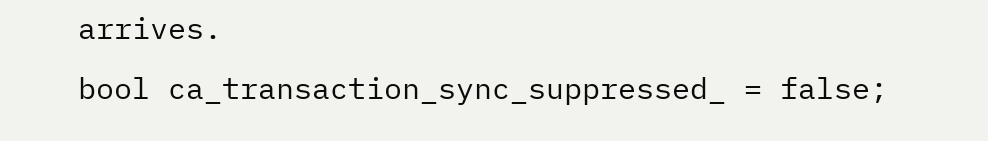arrives.
bool ca_transaction_sync_suppressed_ = false;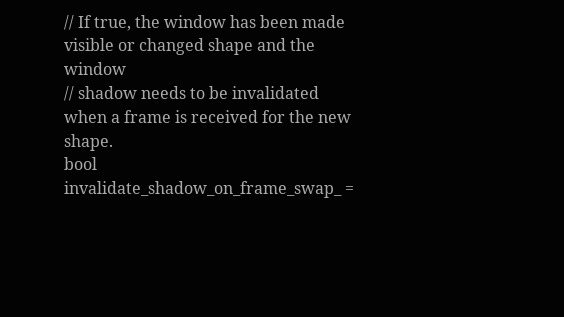// If true, the window has been made visible or changed shape and the window
// shadow needs to be invalidated when a frame is received for the new shape.
bool invalidate_shadow_on_frame_swap_ =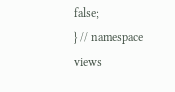false;
} // namespace views